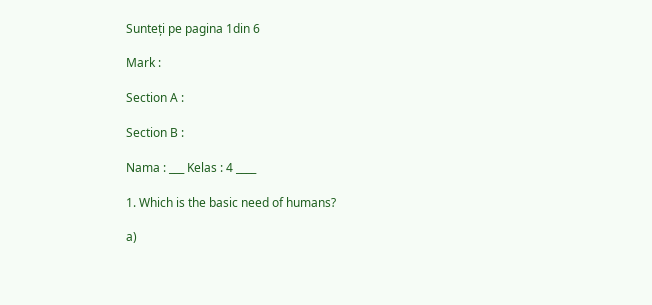Sunteți pe pagina 1din 6

Mark :

Section A :

Section B :

Nama : ___ Kelas : 4 ____

1. Which is the basic need of humans?

a)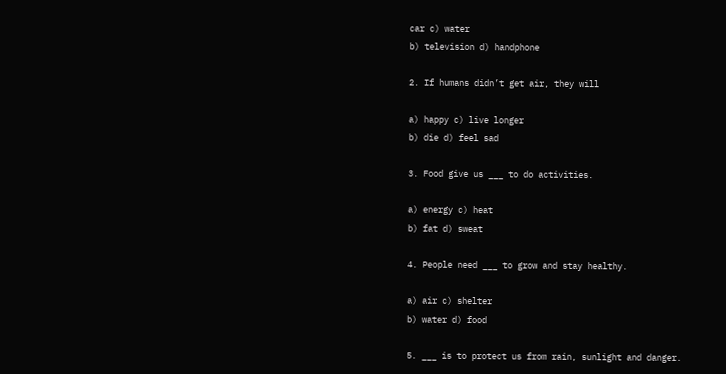car c) water
b) television d) handphone

2. If humans didn’t get air, they will

a) happy c) live longer
b) die d) feel sad

3. Food give us ___ to do activities.

a) energy c) heat
b) fat d) sweat

4. People need ___ to grow and stay healthy.

a) air c) shelter
b) water d) food

5. ___ is to protect us from rain, sunlight and danger.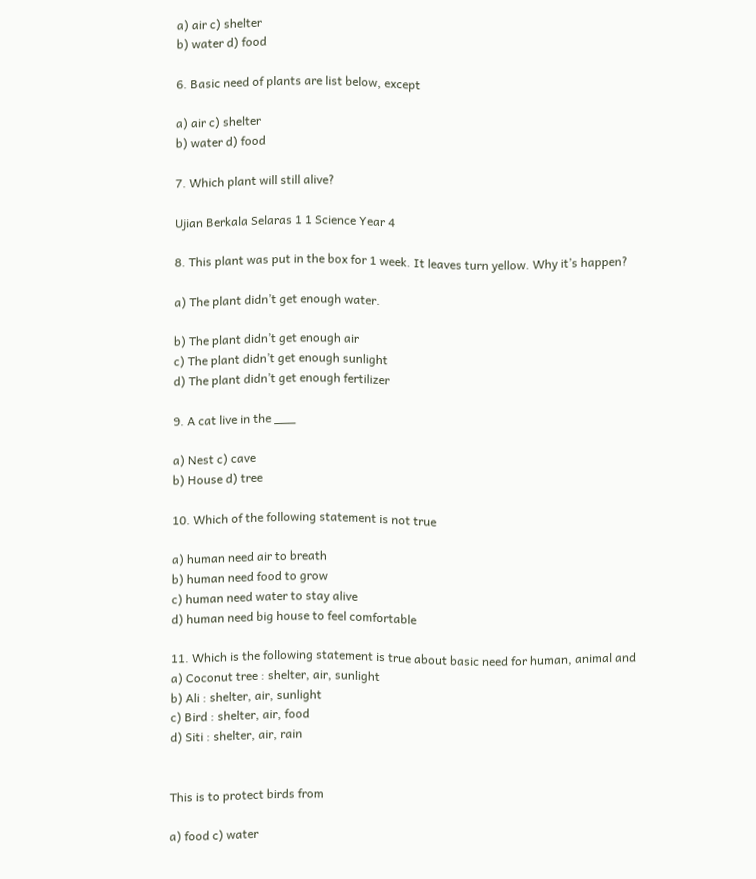a) air c) shelter
b) water d) food

6. Basic need of plants are list below, except

a) air c) shelter
b) water d) food

7. Which plant will still alive?

Ujian Berkala Selaras 1 1 Science Year 4

8. This plant was put in the box for 1 week. It leaves turn yellow. Why it’s happen?

a) The plant didn’t get enough water.

b) The plant didn’t get enough air
c) The plant didn’t get enough sunlight
d) The plant didn’t get enough fertilizer

9. A cat live in the ___

a) Nest c) cave
b) House d) tree

10. Which of the following statement is not true

a) human need air to breath
b) human need food to grow
c) human need water to stay alive
d) human need big house to feel comfortable

11. Which is the following statement is true about basic need for human, animal and
a) Coconut tree : shelter, air, sunlight
b) Ali : shelter, air, sunlight
c) Bird : shelter, air, food
d) Siti : shelter, air, rain


This is to protect birds from

a) food c) water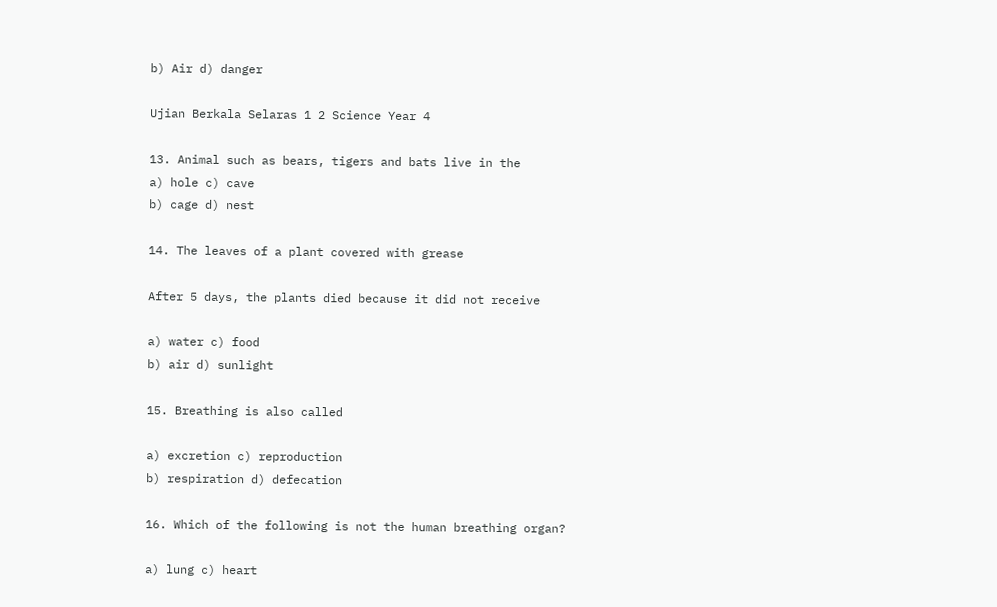b) Air d) danger

Ujian Berkala Selaras 1 2 Science Year 4

13. Animal such as bears, tigers and bats live in the
a) hole c) cave
b) cage d) nest

14. The leaves of a plant covered with grease

After 5 days, the plants died because it did not receive

a) water c) food
b) air d) sunlight

15. Breathing is also called

a) excretion c) reproduction
b) respiration d) defecation

16. Which of the following is not the human breathing organ?

a) lung c) heart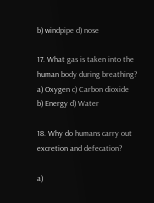b) windpipe d) nose

17. What gas is taken into the human body during breathing?
a) Oxygen c) Carbon dioxide
b) Energy d) Water

18. Why do humans carry out excretion and defecation?

a)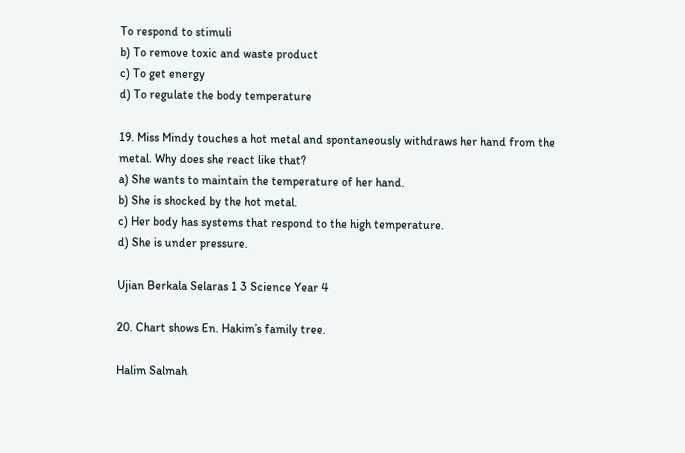To respond to stimuli
b) To remove toxic and waste product
c) To get energy
d) To regulate the body temperature

19. Miss Mindy touches a hot metal and spontaneously withdraws her hand from the
metal. Why does she react like that?
a) She wants to maintain the temperature of her hand.
b) She is shocked by the hot metal.
c) Her body has systems that respond to the high temperature.
d) She is under pressure.

Ujian Berkala Selaras 1 3 Science Year 4

20. Chart shows En. Hakim’s family tree.

Halim Salmah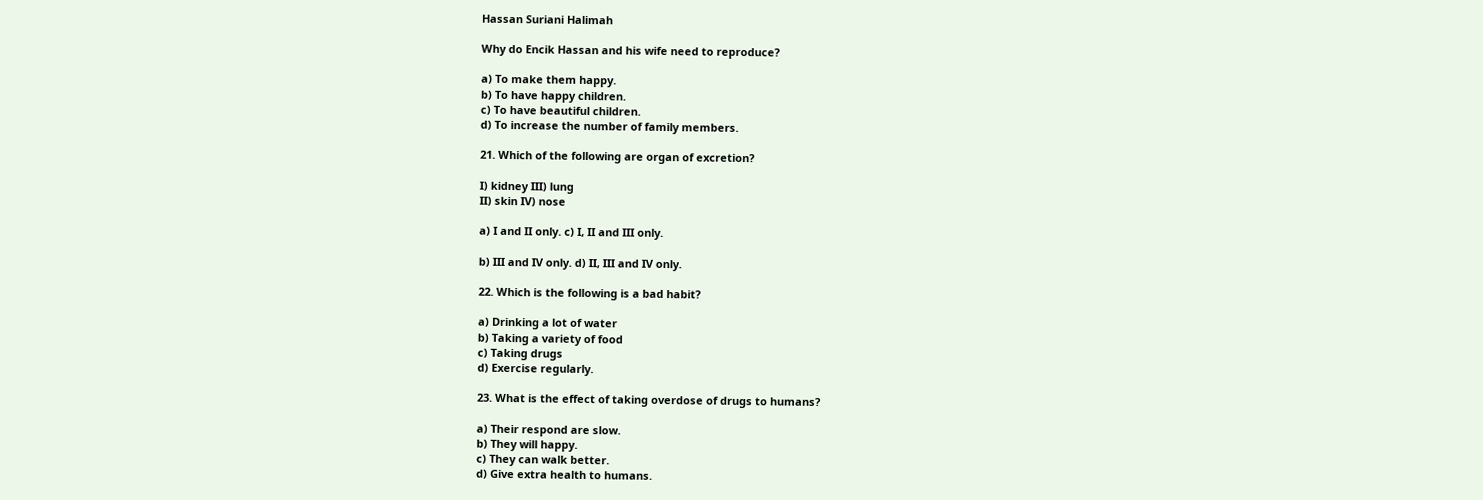Hassan Suriani Halimah

Why do Encik Hassan and his wife need to reproduce?

a) To make them happy.
b) To have happy children.
c) To have beautiful children.
d) To increase the number of family members.

21. Which of the following are organ of excretion?

I) kidney III) lung
II) skin IV) nose

a) I and II only. c) I, II and III only.

b) III and IV only. d) II, III and IV only.

22. Which is the following is a bad habit?

a) Drinking a lot of water
b) Taking a variety of food
c) Taking drugs
d) Exercise regularly.

23. What is the effect of taking overdose of drugs to humans?

a) Their respond are slow.
b) They will happy.
c) They can walk better.
d) Give extra health to humans.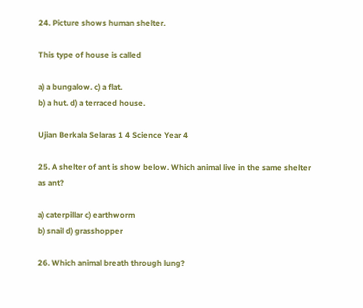24. Picture shows human shelter.

This type of house is called

a) a bungalow. c) a flat.
b) a hut. d) a terraced house.

Ujian Berkala Selaras 1 4 Science Year 4

25. A shelter of ant is show below. Which animal live in the same shelter as ant?

a) caterpillar c) earthworm
b) snail d) grasshopper

26. Which animal breath through lung?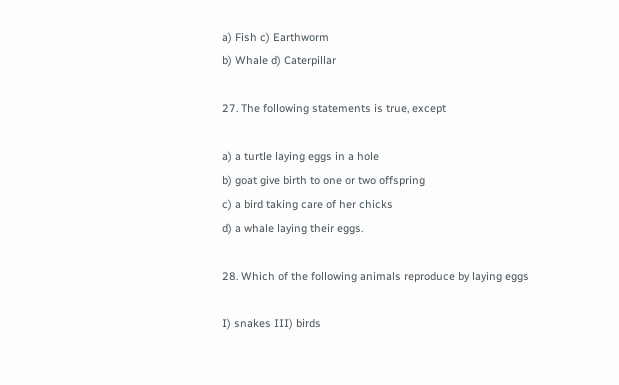a) Fish c) Earthworm
b) Whale d) Caterpillar

27. The following statements is true, except

a) a turtle laying eggs in a hole
b) goat give birth to one or two offspring
c) a bird taking care of her chicks
d) a whale laying their eggs.

28. Which of the following animals reproduce by laying eggs

I) snakes III) birds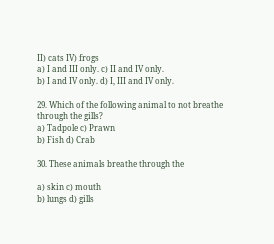II) cats IV) frogs
a) I and III only. c) II and IV only.
b) I and IV only. d) I, III and IV only.

29. Which of the following animal to not breathe through the gills?
a) Tadpole c) Prawn
b) Fish d) Crab

30. These animals breathe through the

a) skin c) mouth
b) lungs d) gills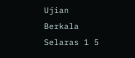Ujian Berkala Selaras 1 5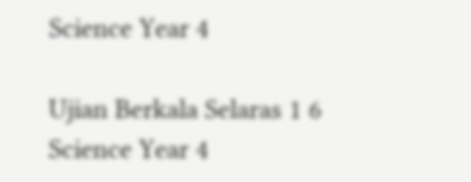Science Year 4

Ujian Berkala Selaras 1 6 Science Year 4